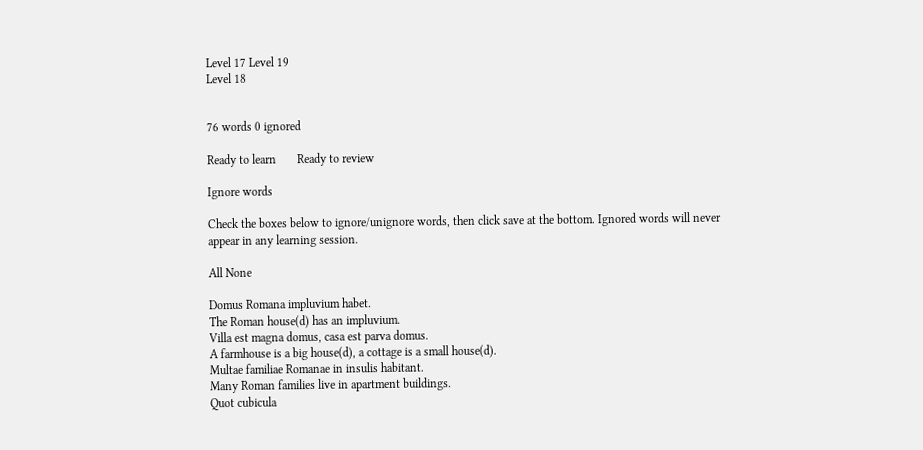Level 17 Level 19
Level 18


76 words 0 ignored

Ready to learn       Ready to review

Ignore words

Check the boxes below to ignore/unignore words, then click save at the bottom. Ignored words will never appear in any learning session.

All None

Domus Romana impluvium habet.
The Roman house(d) has an impluvium.
Villa est magna domus, casa est parva domus.
A farmhouse is a big house(d), a cottage is a small house(d).
Multae familiae Romanae in insulis habitant.
Many Roman families live in apartment buildings.
Quot cubicula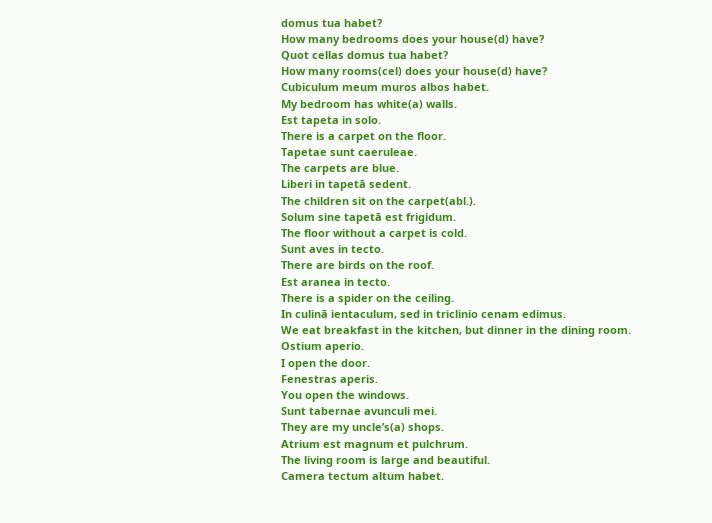domus tua habet?
How many bedrooms does your house(d) have?
Quot cellas domus tua habet?
How many rooms(cel) does your house(d) have?
Cubiculum meum muros albos habet.
My bedroom has white(a) walls.
Est tapeta in solo.
There is a carpet on the floor.
Tapetae sunt caeruleae.
The carpets are blue.
Liberi in tapetā sedent.
The children sit on the carpet(abl.).
Solum sine tapetā est frigidum.
The floor without a carpet is cold.
Sunt aves in tecto.
There are birds on the roof.
Est aranea in tecto.
There is a spider on the ceiling.
In culinā ientaculum, sed in triclinio cenam edimus.
We eat breakfast in the kitchen, but dinner in the dining room.
Ostium aperio.
I open the door.
Fenestras aperis.
You open the windows.
Sunt tabernae avunculi mei.
They are my uncle’s(a) shops.
Atrium est magnum et pulchrum.
The living room is large and beautiful.
Camera tectum altum habet.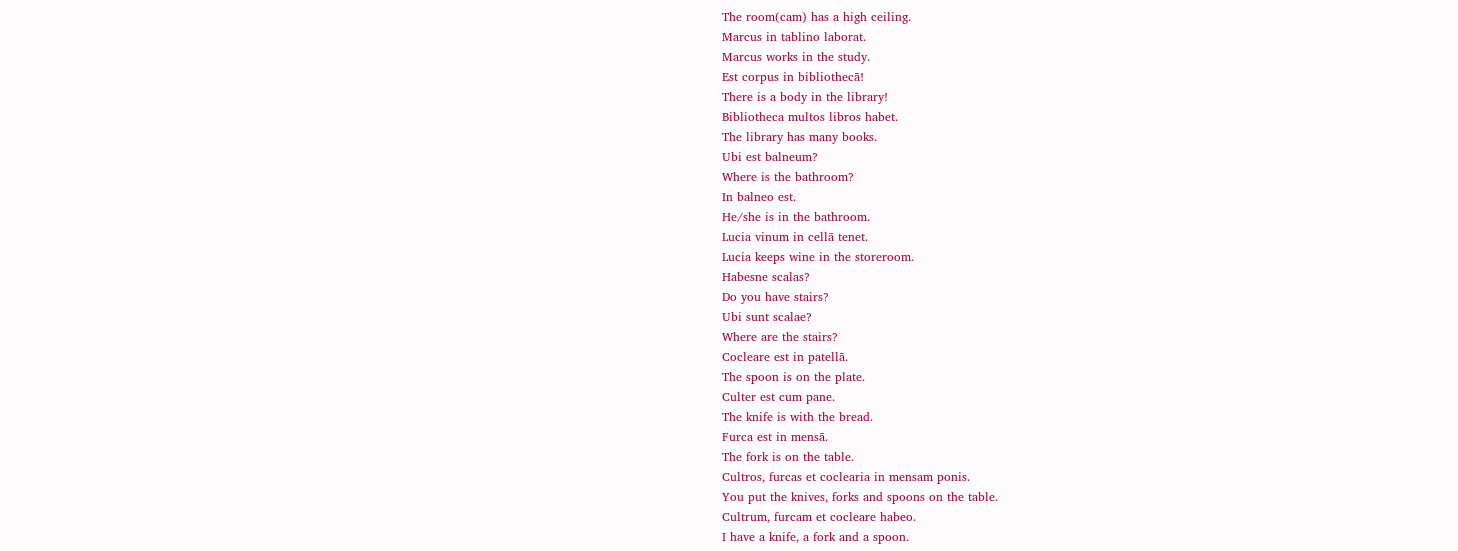The room(cam) has a high ceiling.
Marcus in tablino laborat.
Marcus works in the study.
Est corpus in bibliothecā!
There is a body in the library!
Bibliotheca multos libros habet.
The library has many books.
Ubi est balneum?
Where is the bathroom?
In balneo est.
He/she is in the bathroom.
Lucia vinum in cellā tenet.
Lucia keeps wine in the storeroom.
Habesne scalas?
Do you have stairs?
Ubi sunt scalae?
Where are the stairs?
Cocleare est in patellā.
The spoon is on the plate.
Culter est cum pane.
The knife is with the bread.
Furca est in mensā.
The fork is on the table.
Cultros, furcas et coclearia in mensam ponis.
You put the knives, forks and spoons on the table.
Cultrum, furcam et cocleare habeo.
I have a knife, a fork and a spoon.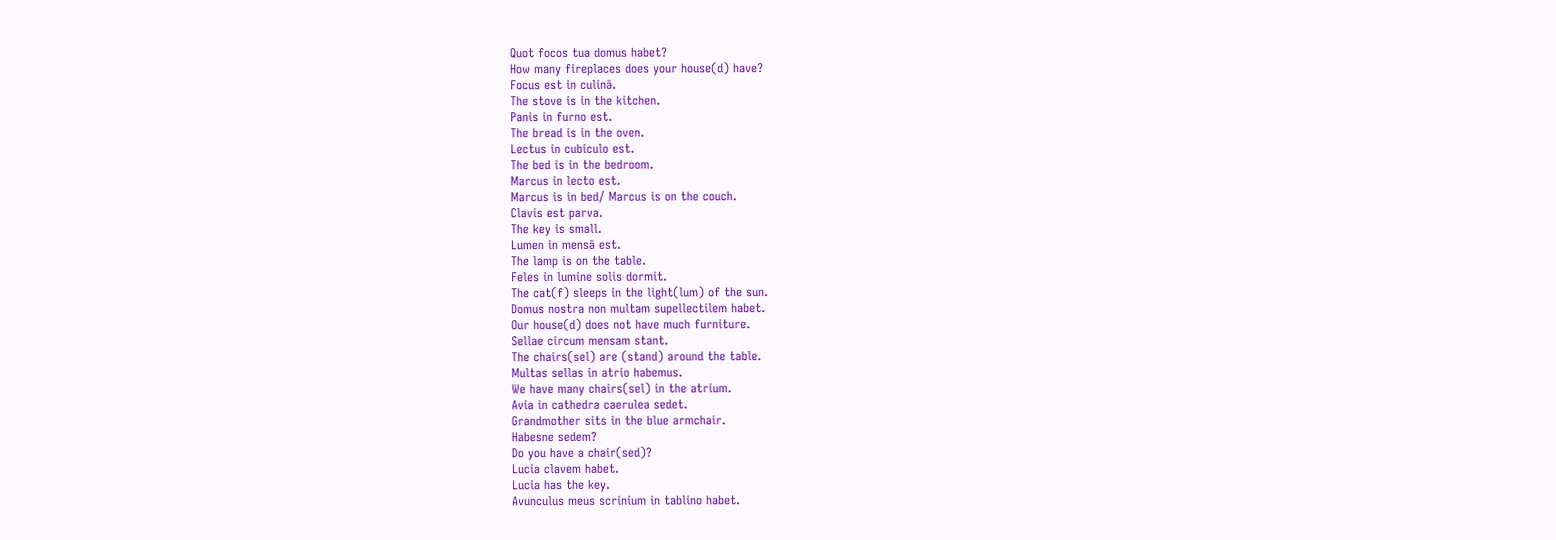Quot focos tua domus habet?
How many fireplaces does your house(d) have?
Focus est in culinā.
The stove is in the kitchen.
Panis in furno est.
The bread is in the oven.
Lectus in cubiculo est.
The bed is in the bedroom.
Marcus in lecto est.
Marcus is in bed/ Marcus is on the couch.
Clavis est parva.
The key is small.
Lumen in mensā est.
The lamp is on the table.
Feles in lumine solis dormit.
The cat(f) sleeps in the light(lum) of the sun.
Domus nostra non multam supellectilem habet.
Our house(d) does not have much furniture.
Sellae circum mensam stant.
The chairs(sel) are (stand) around the table.
Multas sellas in atrio habemus.
We have many chairs(sel) in the atrium.
Avia in cathedra caerulea sedet.
Grandmother sits in the blue armchair.
Habesne sedem?
Do you have a chair(sed)?
Lucia clavem habet.
Lucia has the key.
Avunculus meus scrinium in tablino habet.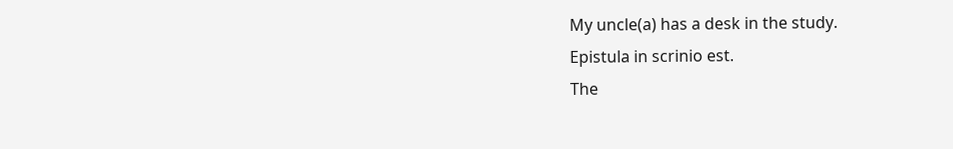My uncle(a) has a desk in the study.
Epistula in scrinio est.
The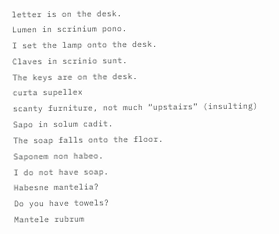letter is on the desk.
Lumen in scrinium pono.
I set the lamp onto the desk.
Claves in scrinio sunt.
The keys are on the desk.
curta supellex
scanty furniture, not much “upstairs” (insulting)
Sapo in solum cadit.
The soap falls onto the floor.
Saponem non habeo.
I do not have soap.
Habesne mantelia?
Do you have towels?
Mantele rubrum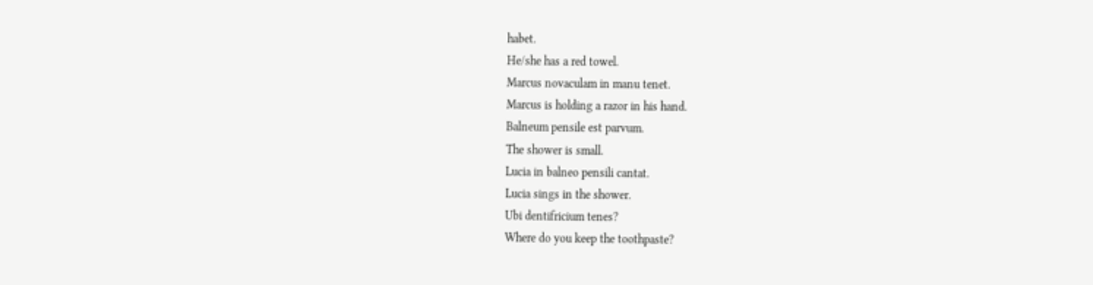habet.
He/she has a red towel.
Marcus novaculam in manu tenet.
Marcus is holding a razor in his hand.
Balneum pensile est parvum.
The shower is small.
Lucia in balneo pensili cantat.
Lucia sings in the shower.
Ubi dentifricium tenes?
Where do you keep the toothpaste?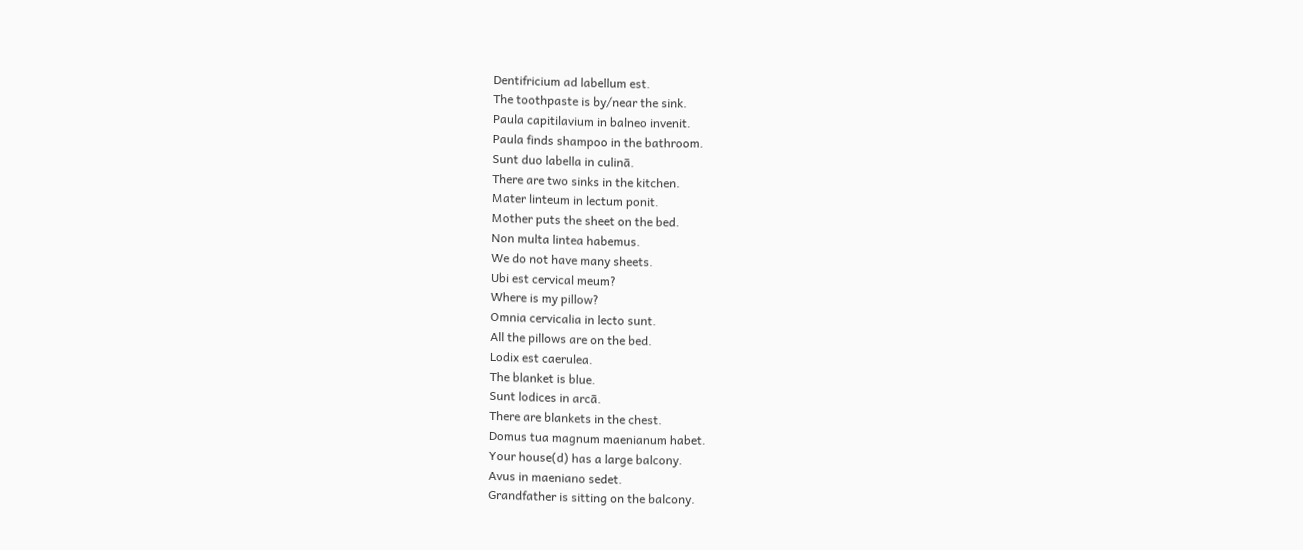Dentifricium ad labellum est.
The toothpaste is by/near the sink.
Paula capitilavium in balneo invenit.
Paula finds shampoo in the bathroom.
Sunt duo labella in culinā.
There are two sinks in the kitchen.
Mater linteum in lectum ponit.
Mother puts the sheet on the bed.
Non multa lintea habemus.
We do not have many sheets.
Ubi est cervical meum?
Where is my pillow?
Omnia cervicalia in lecto sunt.
All the pillows are on the bed.
Lodix est caerulea.
The blanket is blue.
Sunt lodices in arcā.
There are blankets in the chest.
Domus tua magnum maenianum habet.
Your house(d) has a large balcony.
Avus in maeniano sedet.
Grandfather is sitting on the balcony.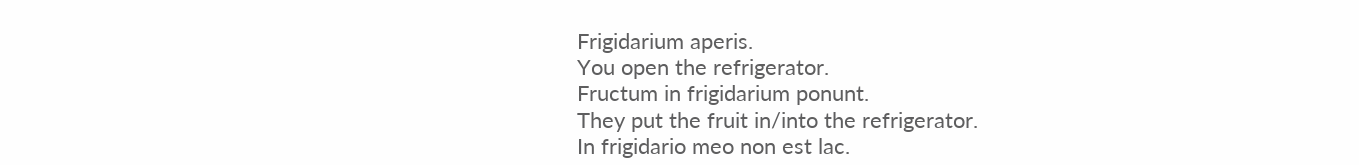Frigidarium aperis.
You open the refrigerator.
Fructum in frigidarium ponunt.
They put the fruit in/into the refrigerator.
In frigidario meo non est lac.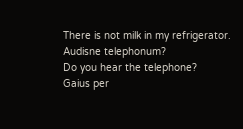There is not milk in my refrigerator.
Audisne telephonum?
Do you hear the telephone?
Gaius per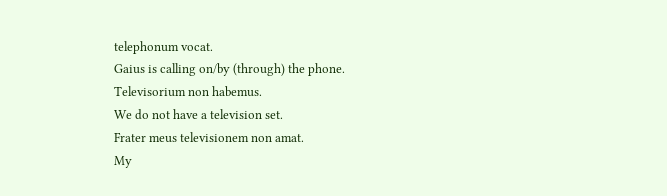telephonum vocat.
Gaius is calling on/by (through) the phone.
Televisorium non habemus.
We do not have a television set.
Frater meus televisionem non amat.
My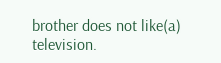brother does not like(a) television.